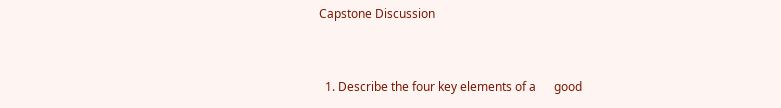Capstone Discussion


  1. Describe the four key elements of a      good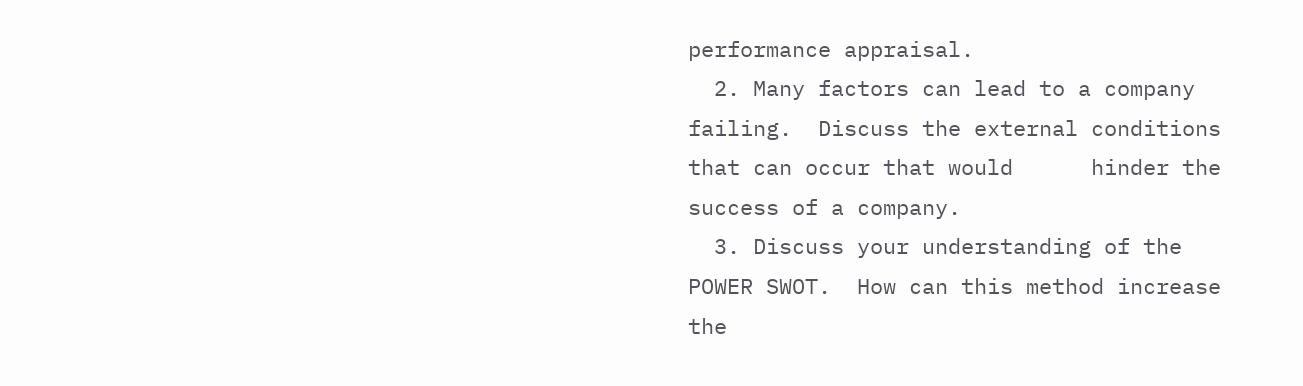performance appraisal.
  2. Many factors can lead to a company      failing.  Discuss the external conditions that can occur that would      hinder the success of a company.
  3. Discuss your understanding of the      POWER SWOT.  How can this method increase the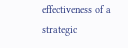effectiveness of a      strategic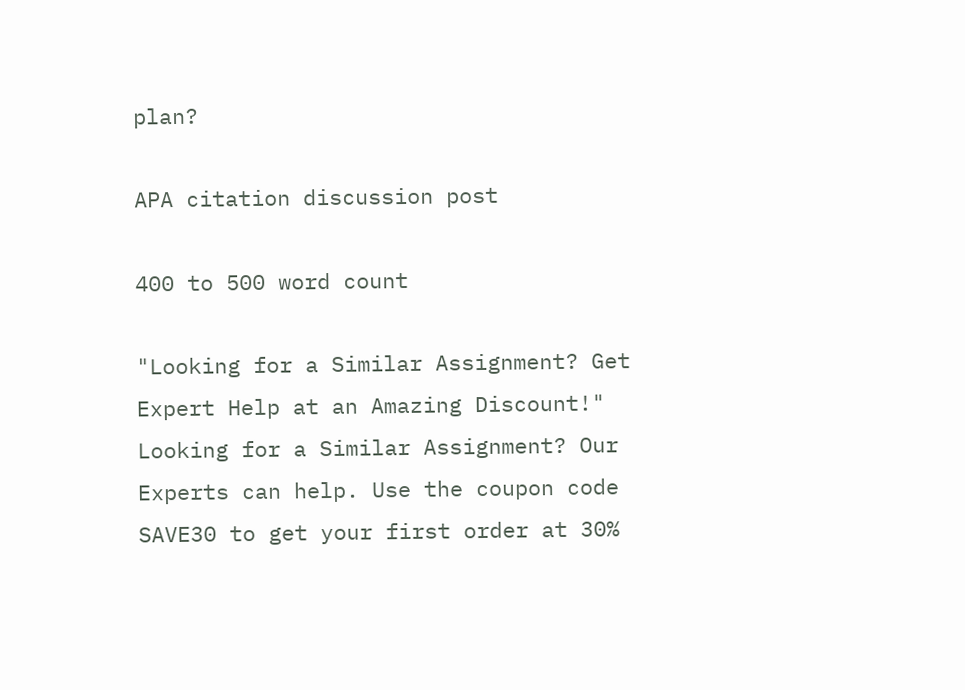plan?

APA citation discussion post

400 to 500 word count

"Looking for a Similar Assignment? Get Expert Help at an Amazing Discount!"
Looking for a Similar Assignment? Our Experts can help. Use the coupon code SAVE30 to get your first order at 30%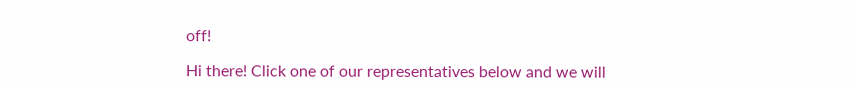off!

Hi there! Click one of our representatives below and we will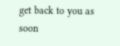get back to you as soon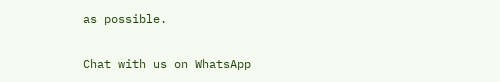as possible.

Chat with us on WhatsApp